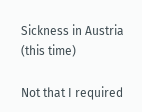Sickness in Austria (this time)

Not that I required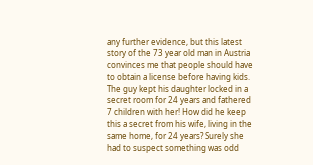any further evidence, but this latest story of the 73 year old man in Austria convinces me that people should have to obtain a license before having kids. The guy kept his daughter locked in a secret room for 24 years and fathered 7 children with her! How did he keep this a secret from his wife, living in the same home, for 24 years? Surely she had to suspect something was odd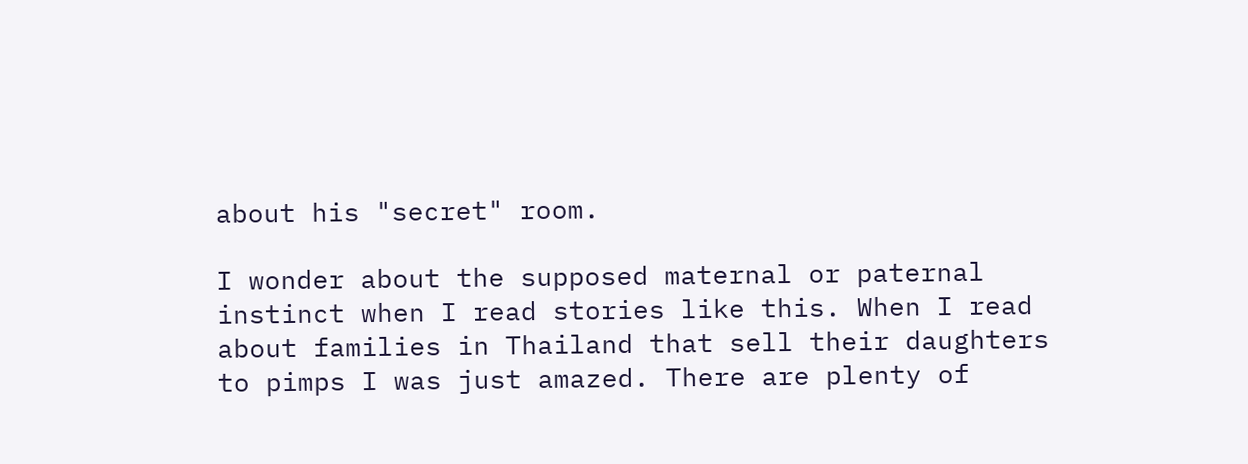about his "secret" room.

I wonder about the supposed maternal or paternal instinct when I read stories like this. When I read about families in Thailand that sell their daughters to pimps I was just amazed. There are plenty of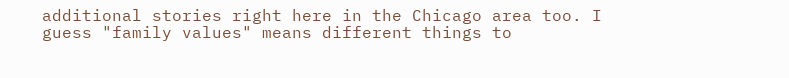additional stories right here in the Chicago area too. I guess "family values" means different things to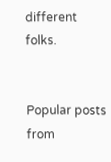different folks.


Popular posts from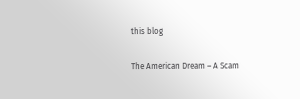this blog

The American Dream – A Scam